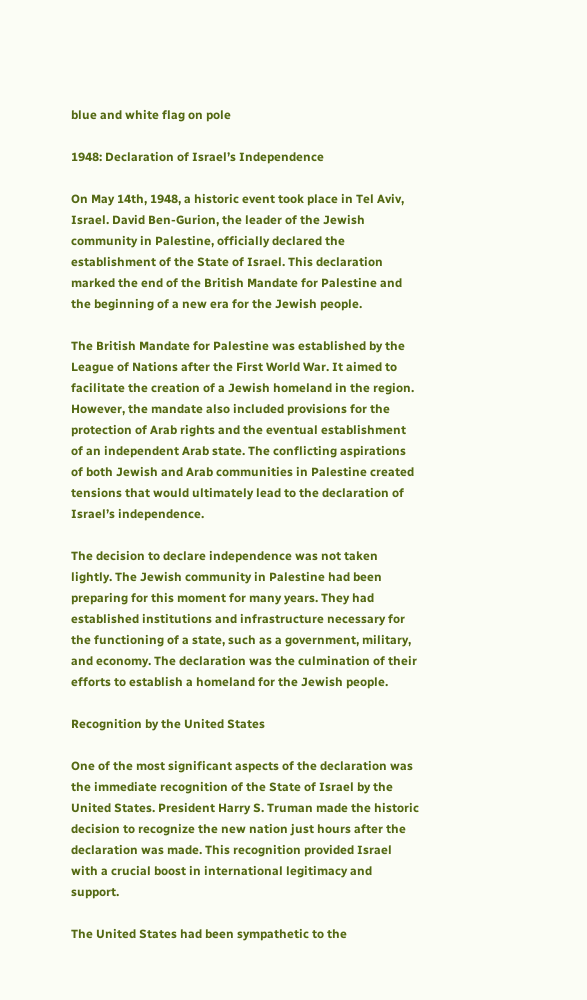blue and white flag on pole

1948: Declaration of Israel’s Independence

On May 14th, 1948, a historic event took place in Tel Aviv, Israel. David Ben-Gurion, the leader of the Jewish community in Palestine, officially declared the establishment of the State of Israel. This declaration marked the end of the British Mandate for Palestine and the beginning of a new era for the Jewish people.

The British Mandate for Palestine was established by the League of Nations after the First World War. It aimed to facilitate the creation of a Jewish homeland in the region. However, the mandate also included provisions for the protection of Arab rights and the eventual establishment of an independent Arab state. The conflicting aspirations of both Jewish and Arab communities in Palestine created tensions that would ultimately lead to the declaration of Israel’s independence.

The decision to declare independence was not taken lightly. The Jewish community in Palestine had been preparing for this moment for many years. They had established institutions and infrastructure necessary for the functioning of a state, such as a government, military, and economy. The declaration was the culmination of their efforts to establish a homeland for the Jewish people.

Recognition by the United States

One of the most significant aspects of the declaration was the immediate recognition of the State of Israel by the United States. President Harry S. Truman made the historic decision to recognize the new nation just hours after the declaration was made. This recognition provided Israel with a crucial boost in international legitimacy and support.

The United States had been sympathetic to the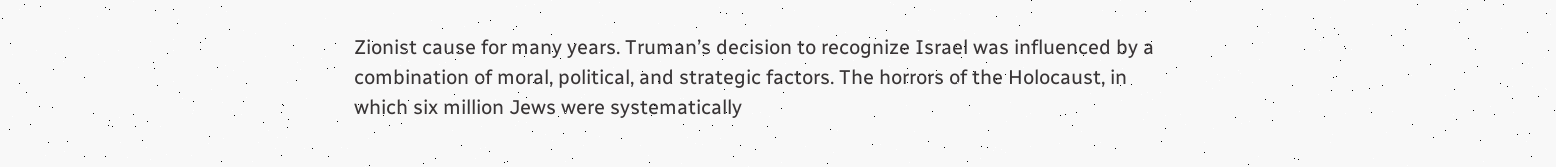Zionist cause for many years. Truman’s decision to recognize Israel was influenced by a combination of moral, political, and strategic factors. The horrors of the Holocaust, in which six million Jews were systematically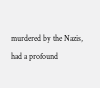murdered by the Nazis, had a profound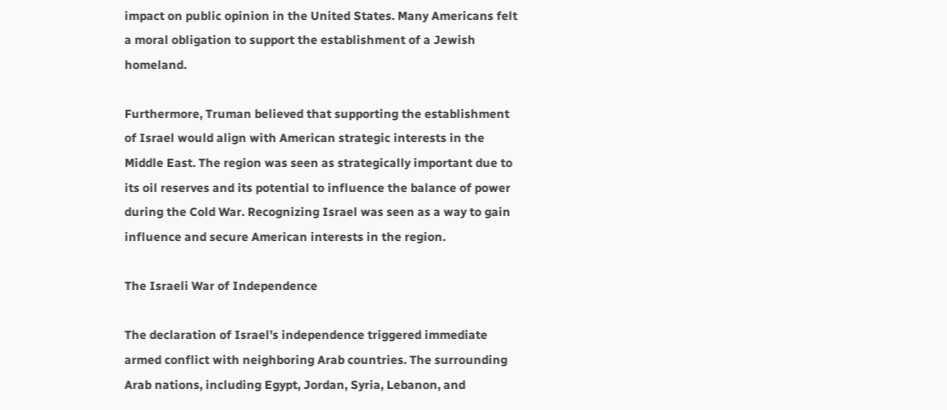impact on public opinion in the United States. Many Americans felt a moral obligation to support the establishment of a Jewish homeland.

Furthermore, Truman believed that supporting the establishment of Israel would align with American strategic interests in the Middle East. The region was seen as strategically important due to its oil reserves and its potential to influence the balance of power during the Cold War. Recognizing Israel was seen as a way to gain influence and secure American interests in the region.

The Israeli War of Independence

The declaration of Israel’s independence triggered immediate armed conflict with neighboring Arab countries. The surrounding Arab nations, including Egypt, Jordan, Syria, Lebanon, and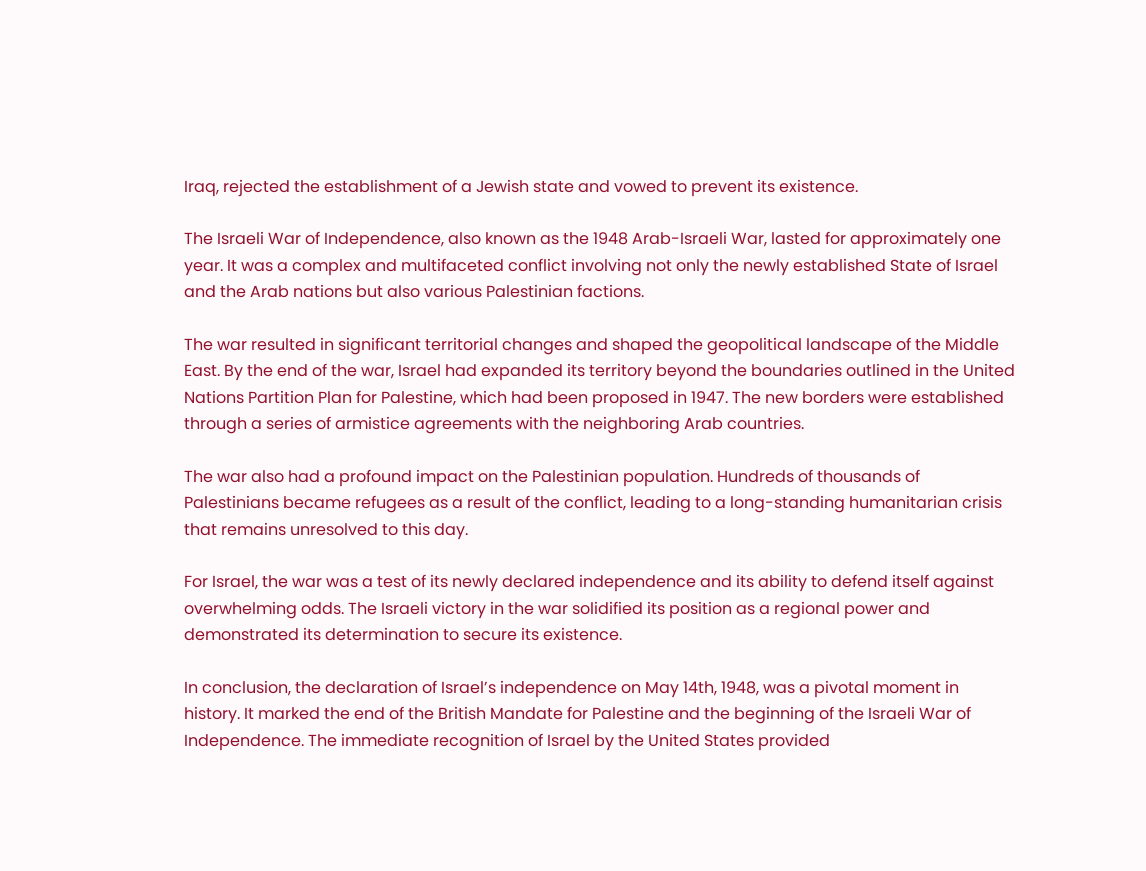Iraq, rejected the establishment of a Jewish state and vowed to prevent its existence.

The Israeli War of Independence, also known as the 1948 Arab-Israeli War, lasted for approximately one year. It was a complex and multifaceted conflict involving not only the newly established State of Israel and the Arab nations but also various Palestinian factions.

The war resulted in significant territorial changes and shaped the geopolitical landscape of the Middle East. By the end of the war, Israel had expanded its territory beyond the boundaries outlined in the United Nations Partition Plan for Palestine, which had been proposed in 1947. The new borders were established through a series of armistice agreements with the neighboring Arab countries.

The war also had a profound impact on the Palestinian population. Hundreds of thousands of Palestinians became refugees as a result of the conflict, leading to a long-standing humanitarian crisis that remains unresolved to this day.

For Israel, the war was a test of its newly declared independence and its ability to defend itself against overwhelming odds. The Israeli victory in the war solidified its position as a regional power and demonstrated its determination to secure its existence.

In conclusion, the declaration of Israel’s independence on May 14th, 1948, was a pivotal moment in history. It marked the end of the British Mandate for Palestine and the beginning of the Israeli War of Independence. The immediate recognition of Israel by the United States provided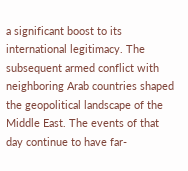a significant boost to its international legitimacy. The subsequent armed conflict with neighboring Arab countries shaped the geopolitical landscape of the Middle East. The events of that day continue to have far-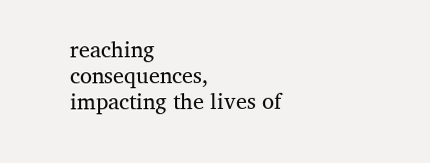reaching consequences, impacting the lives of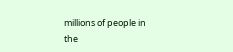millions of people in the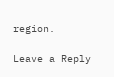region.

Leave a Reply